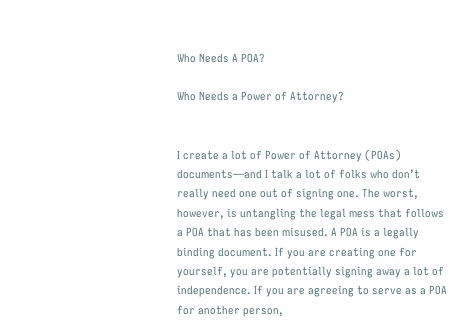Who Needs A POA?

Who Needs a Power of Attorney?


I create a lot of Power of Attorney (POAs) documents—and I talk a lot of folks who don’t really need one out of signing one. The worst, however, is untangling the legal mess that follows a POA that has been misused. A POA is a legally binding document. If you are creating one for yourself, you are potentially signing away a lot of independence. If you are agreeing to serve as a POA for another person,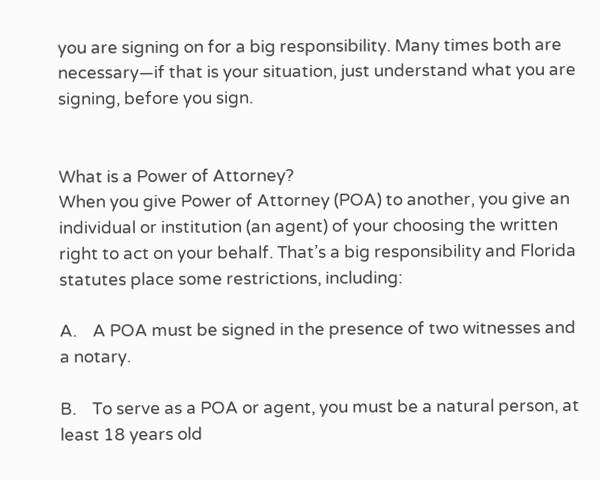you are signing on for a big responsibility. Many times both are necessary—if that is your situation, just understand what you are signing, before you sign.


What is a Power of Attorney?
When you give Power of Attorney (POA) to another, you give an individual or institution (an agent) of your choosing the written right to act on your behalf. That’s a big responsibility and Florida statutes place some restrictions, including:

A.    A POA must be signed in the presence of two witnesses and a notary.

B.    To serve as a POA or agent, you must be a natural person, at least 18 years old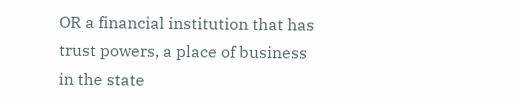OR a financial institution that has trust powers, a place of business in the state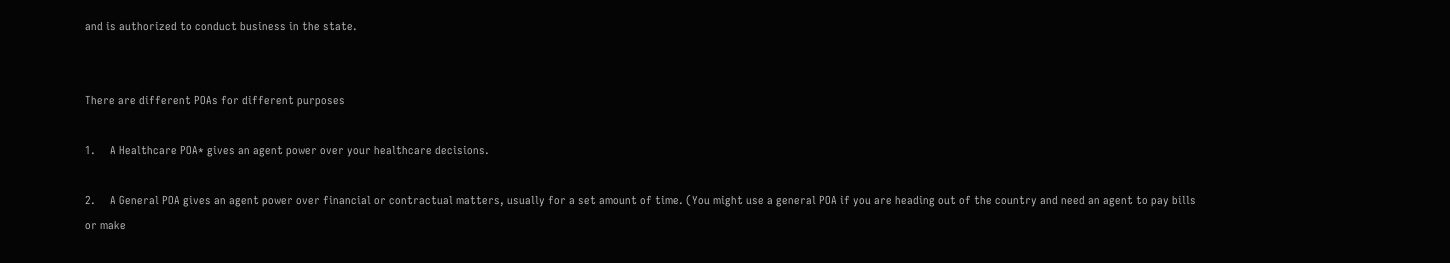and is authorized to conduct business in the state.


There are different POAs for different purposes

1.     A Healthcare POA* gives an agent power over your healthcare decisions.

2.     A General POA gives an agent power over financial or contractual matters, usually for a set amount of time. (You might use a general POA if you are heading out of the country and need an agent to pay bills or make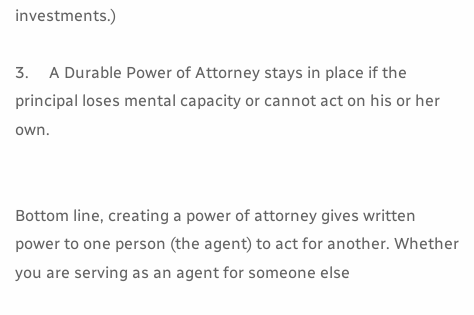investments.)

3.     A Durable Power of Attorney stays in place if the principal loses mental capacity or cannot act on his or her own.


Bottom line, creating a power of attorney gives written power to one person (the agent) to act for another. Whether you are serving as an agent for someone else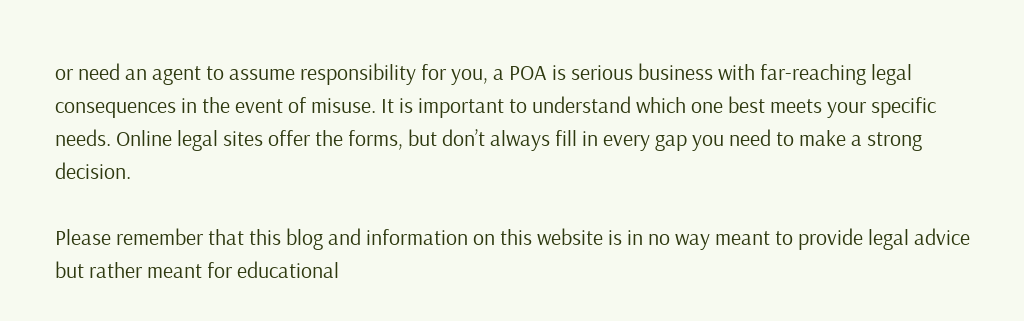or need an agent to assume responsibility for you, a POA is serious business with far-reaching legal consequences in the event of misuse. It is important to understand which one best meets your specific needs. Online legal sites offer the forms, but don’t always fill in every gap you need to make a strong decision.

Please remember that this blog and information on this website is in no way meant to provide legal advice but rather meant for educational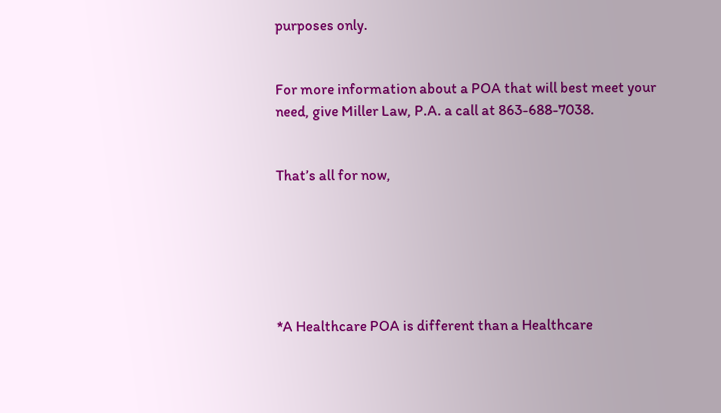purposes only.


For more information about a POA that will best meet your need, give Miller Law, P.A. a call at 863-688-7038.


That’s all for now,






*A Healthcare POA is different than a Healthcare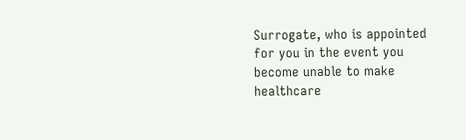Surrogate, who is appointed for you in the event you become unable to make healthcare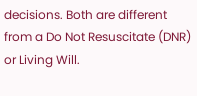decisions. Both are different from a Do Not Resuscitate (DNR) or Living Will.